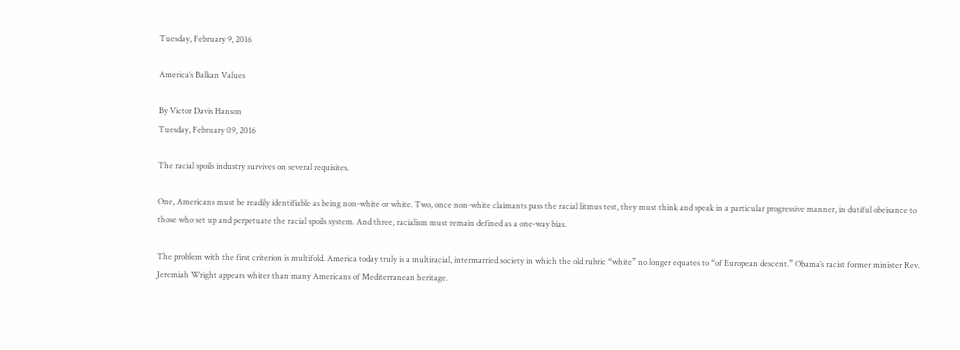Tuesday, February 9, 2016

America’s Balkan Values

By Victor Davis Hanson
Tuesday, February 09, 2016

The racial spoils industry survives on several requisites.

One, Americans must be readily identifiable as being non-white or white. Two, once non-white claimants pass the racial litmus test, they must think and speak in a particular progressive manner, in dutiful obeisance to those who set up and perpetuate the racial spoils system. And three, racialism must remain defined as a one-way bias.

The problem with the first criterion is multifold. America today truly is a multiracial, intermarried society in which the old rubric “white” no longer equates to “of European descent.” Obama’s racist former minister Rev. Jeremiah Wright appears whiter than many Americans of Mediterranean heritage.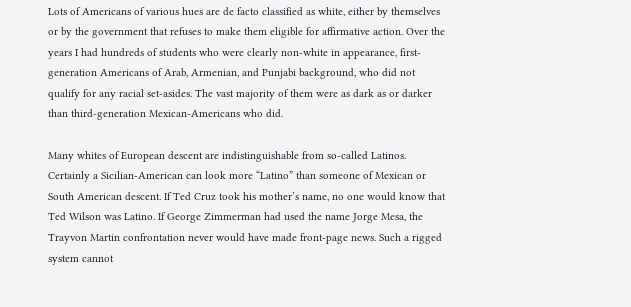Lots of Americans of various hues are de facto classified as white, either by themselves or by the government that refuses to make them eligible for affirmative action. Over the years I had hundreds of students who were clearly non-white in appearance, first-generation Americans of Arab, Armenian, and Punjabi background, who did not qualify for any racial set-asides. The vast majority of them were as dark as or darker than third-generation Mexican-Americans who did.

Many whites of European descent are indistinguishable from so-called Latinos. Certainly a Sicilian-American can look more “Latino” than someone of Mexican or South American descent. If Ted Cruz took his mother’s name, no one would know that Ted Wilson was Latino. If George Zimmerman had used the name Jorge Mesa, the Trayvon Martin confrontation never would have made front-page news. Such a rigged system cannot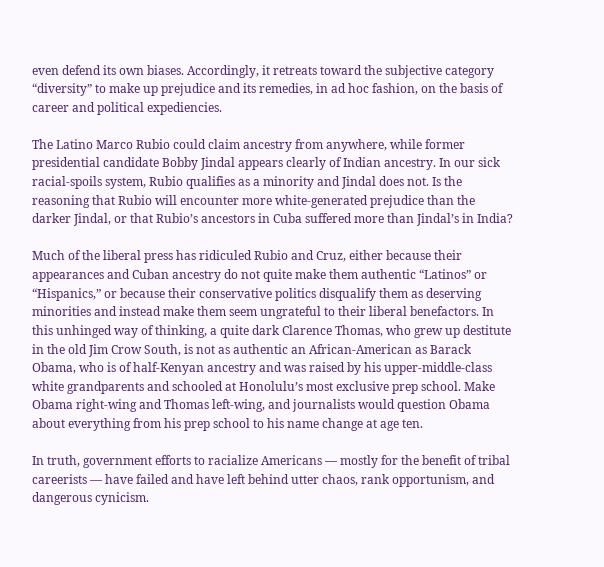even defend its own biases. Accordingly, it retreats toward the subjective category “diversity” to make up prejudice and its remedies, in ad hoc fashion, on the basis of career and political expediencies.

The Latino Marco Rubio could claim ancestry from anywhere, while former presidential candidate Bobby Jindal appears clearly of Indian ancestry. In our sick racial-spoils system, Rubio qualifies as a minority and Jindal does not. Is the reasoning that Rubio will encounter more white-generated prejudice than the darker Jindal, or that Rubio’s ancestors in Cuba suffered more than Jindal’s in India?

Much of the liberal press has ridiculed Rubio and Cruz, either because their appearances and Cuban ancestry do not quite make them authentic “Latinos” or “Hispanics,” or because their conservative politics disqualify them as deserving minorities and instead make them seem ungrateful to their liberal benefactors. In this unhinged way of thinking, a quite dark Clarence Thomas, who grew up destitute in the old Jim Crow South, is not as authentic an African-American as Barack Obama, who is of half-Kenyan ancestry and was raised by his upper-middle-class white grandparents and schooled at Honolulu’s most exclusive prep school. Make Obama right-wing and Thomas left-wing, and journalists would question Obama about everything from his prep school to his name change at age ten.

In truth, government efforts to racialize Americans — mostly for the benefit of tribal careerists — have failed and have left behind utter chaos, rank opportunism, and dangerous cynicism.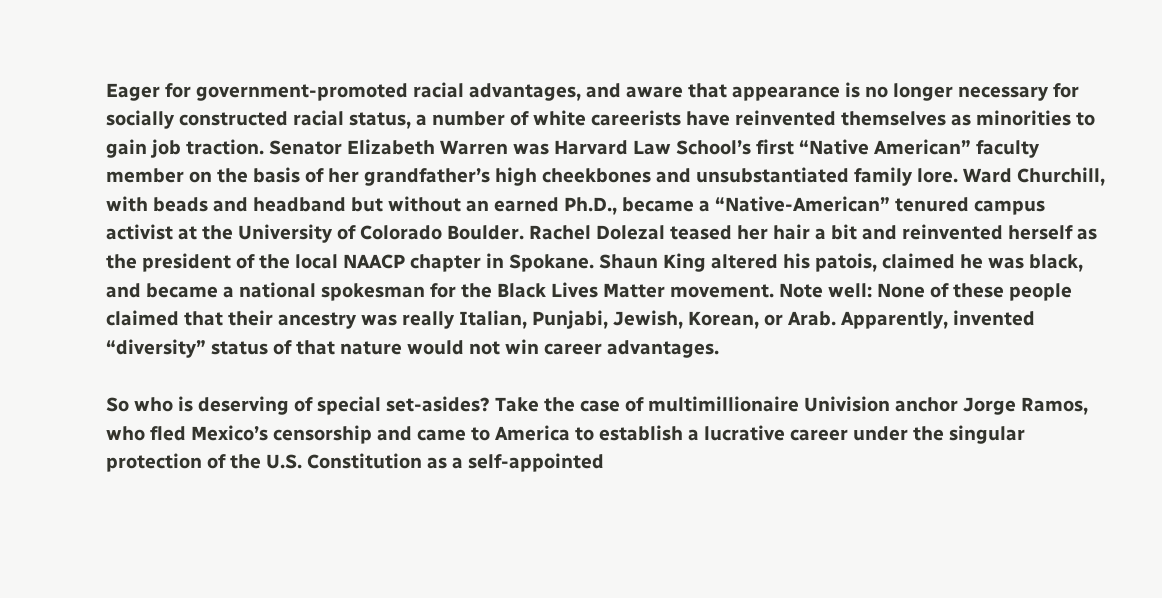Eager for government-promoted racial advantages, and aware that appearance is no longer necessary for socially constructed racial status, a number of white careerists have reinvented themselves as minorities to gain job traction. Senator Elizabeth Warren was Harvard Law School’s first “Native American” faculty member on the basis of her grandfather’s high cheekbones and unsubstantiated family lore. Ward Churchill, with beads and headband but without an earned Ph.D., became a “Native-American” tenured campus activist at the University of Colorado Boulder. Rachel Dolezal teased her hair a bit and reinvented herself as the president of the local NAACP chapter in Spokane. Shaun King altered his patois, claimed he was black, and became a national spokesman for the Black Lives Matter movement. Note well: None of these people claimed that their ancestry was really Italian, Punjabi, Jewish, Korean, or Arab. Apparently, invented “diversity” status of that nature would not win career advantages.

So who is deserving of special set-asides? Take the case of multimillionaire Univision anchor Jorge Ramos, who fled Mexico’s censorship and came to America to establish a lucrative career under the singular protection of the U.S. Constitution as a self-appointed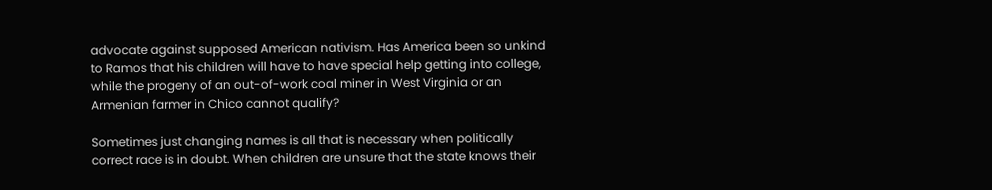advocate against supposed American nativism. Has America been so unkind to Ramos that his children will have to have special help getting into college, while the progeny of an out-of-work coal miner in West Virginia or an Armenian farmer in Chico cannot qualify?

Sometimes just changing names is all that is necessary when politically correct race is in doubt. When children are unsure that the state knows their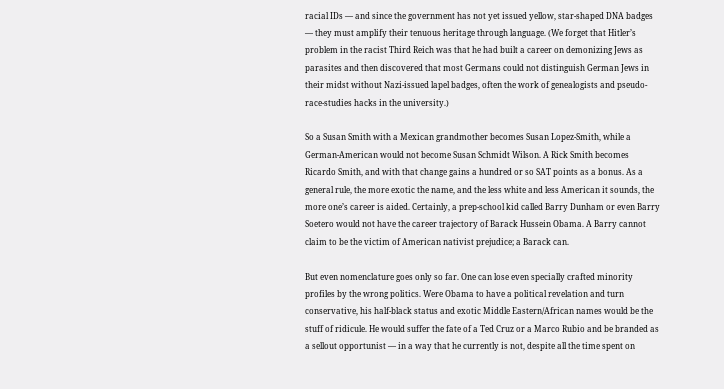racial IDs — and since the government has not yet issued yellow, star-shaped DNA badges — they must amplify their tenuous heritage through language. (We forget that Hitler’s problem in the racist Third Reich was that he had built a career on demonizing Jews as parasites and then discovered that most Germans could not distinguish German Jews in their midst without Nazi-issued lapel badges, often the work of genealogists and pseudo-race-studies hacks in the university.)

So a Susan Smith with a Mexican grandmother becomes Susan Lopez-Smith, while a German-American would not become Susan Schmidt Wilson. A Rick Smith becomes Ricardo Smith, and with that change gains a hundred or so SAT points as a bonus. As a general rule, the more exotic the name, and the less white and less American it sounds, the more one’s career is aided. Certainly, a prep-school kid called Barry Dunham or even Barry Soetero would not have the career trajectory of Barack Hussein Obama. A Barry cannot claim to be the victim of American nativist prejudice; a Barack can.

But even nomenclature goes only so far. One can lose even specially crafted minority profiles by the wrong politics. Were Obama to have a political revelation and turn conservative, his half-black status and exotic Middle Eastern/African names would be the stuff of ridicule. He would suffer the fate of a Ted Cruz or a Marco Rubio and be branded as a sellout opportunist — in a way that he currently is not, despite all the time spent on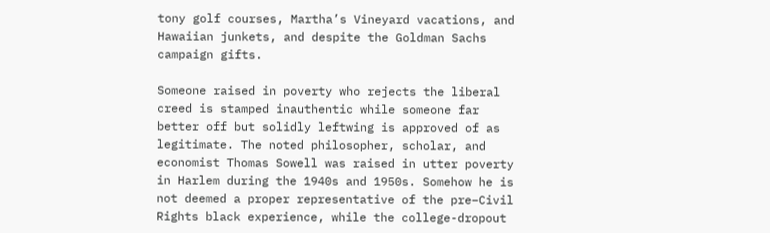tony golf courses, Martha’s Vineyard vacations, and Hawaiian junkets, and despite the Goldman Sachs campaign gifts.

Someone raised in poverty who rejects the liberal creed is stamped inauthentic while someone far better off but solidly leftwing is approved of as legitimate. The noted philosopher, scholar, and economist Thomas Sowell was raised in utter poverty in Harlem during the 1940s and 1950s. Somehow he is not deemed a proper representative of the pre–Civil Rights black experience, while the college-dropout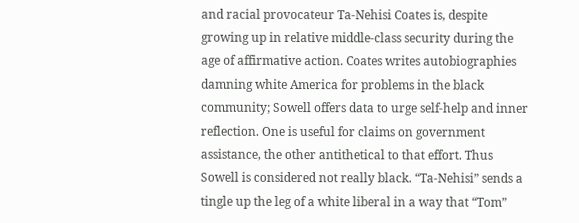and racial provocateur Ta-Nehisi Coates is, despite growing up in relative middle-class security during the age of affirmative action. Coates writes autobiographies damning white America for problems in the black community; Sowell offers data to urge self-help and inner reflection. One is useful for claims on government assistance, the other antithetical to that effort. Thus Sowell is considered not really black. “Ta-Nehisi” sends a tingle up the leg of a white liberal in a way that “Tom”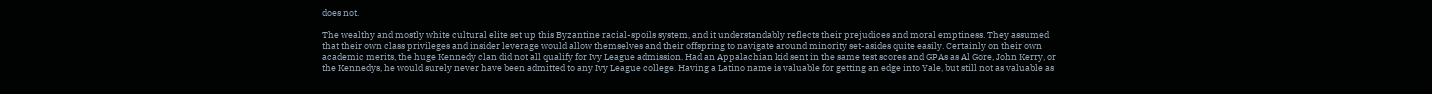does not.

The wealthy and mostly white cultural elite set up this Byzantine racial-spoils system, and it understandably reflects their prejudices and moral emptiness. They assumed that their own class privileges and insider leverage would allow themselves and their offspring to navigate around minority set-asides quite easily. Certainly on their own academic merits, the huge Kennedy clan did not all qualify for Ivy League admission. Had an Appalachian kid sent in the same test scores and GPAs as Al Gore, John Kerry, or the Kennedys, he would surely never have been admitted to any Ivy League college. Having a Latino name is valuable for getting an edge into Yale, but still not as valuable as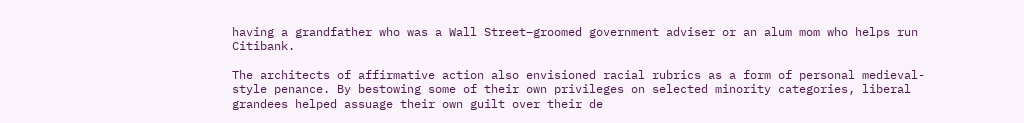having a grandfather who was a Wall Street–groomed government adviser or an alum mom who helps run Citibank.

The architects of affirmative action also envisioned racial rubrics as a form of personal medieval-style penance. By bestowing some of their own privileges on selected minority categories, liberal grandees helped assuage their own guilt over their de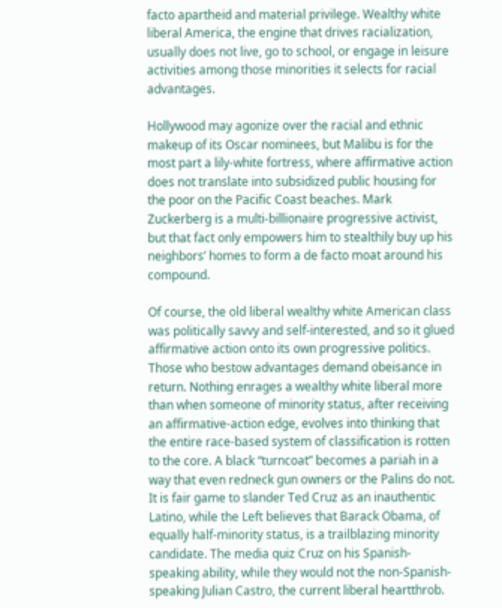facto apartheid and material privilege. Wealthy white liberal America, the engine that drives racialization, usually does not live, go to school, or engage in leisure activities among those minorities it selects for racial advantages.

Hollywood may agonize over the racial and ethnic makeup of its Oscar nominees, but Malibu is for the most part a lily-white fortress, where affirmative action does not translate into subsidized public housing for the poor on the Pacific Coast beaches. Mark Zuckerberg is a multi-billionaire progressive activist, but that fact only empowers him to stealthily buy up his neighbors’ homes to form a de facto moat around his compound.

Of course, the old liberal wealthy white American class was politically savvy and self-interested, and so it glued affirmative action onto its own progressive politics. Those who bestow advantages demand obeisance in return. Nothing enrages a wealthy white liberal more than when someone of minority status, after receiving an affirmative-action edge, evolves into thinking that the entire race-based system of classification is rotten to the core. A black “turncoat” becomes a pariah in a way that even redneck gun owners or the Palins do not. It is fair game to slander Ted Cruz as an inauthentic Latino, while the Left believes that Barack Obama, of equally half-minority status, is a trailblazing minority candidate. The media quiz Cruz on his Spanish-speaking ability, while they would not the non-Spanish-speaking Julian Castro, the current liberal heartthrob.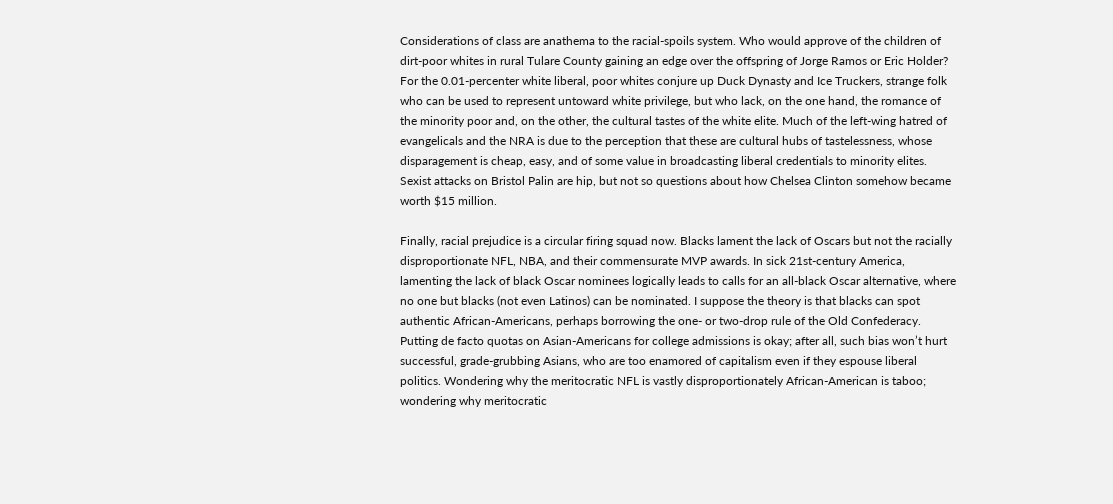Considerations of class are anathema to the racial-spoils system. Who would approve of the children of dirt-poor whites in rural Tulare County gaining an edge over the offspring of Jorge Ramos or Eric Holder? For the 0.01-percenter white liberal, poor whites conjure up Duck Dynasty and Ice Truckers, strange folk who can be used to represent untoward white privilege, but who lack, on the one hand, the romance of the minority poor and, on the other, the cultural tastes of the white elite. Much of the left-wing hatred of evangelicals and the NRA is due to the perception that these are cultural hubs of tastelessness, whose disparagement is cheap, easy, and of some value in broadcasting liberal credentials to minority elites. Sexist attacks on Bristol Palin are hip, but not so questions about how Chelsea Clinton somehow became worth $15 million.

Finally, racial prejudice is a circular firing squad now. Blacks lament the lack of Oscars but not the racially disproportionate NFL, NBA, and their commensurate MVP awards. In sick 21st-century America, lamenting the lack of black Oscar nominees logically leads to calls for an all-black Oscar alternative, where no one but blacks (not even Latinos) can be nominated. I suppose the theory is that blacks can spot authentic African-Americans, perhaps borrowing the one- or two-drop rule of the Old Confederacy. Putting de facto quotas on Asian-Americans for college admissions is okay; after all, such bias won’t hurt successful, grade-grubbing Asians, who are too enamored of capitalism even if they espouse liberal politics. Wondering why the meritocratic NFL is vastly disproportionately African-American is taboo; wondering why meritocratic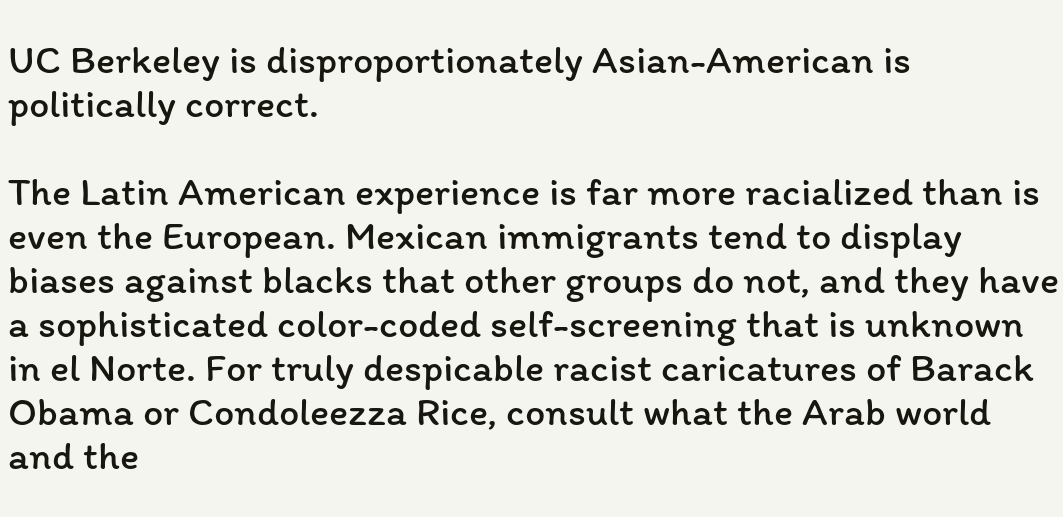UC Berkeley is disproportionately Asian-American is politically correct.

The Latin American experience is far more racialized than is even the European. Mexican immigrants tend to display biases against blacks that other groups do not, and they have a sophisticated color-coded self-screening that is unknown in el Norte. For truly despicable racist caricatures of Barack Obama or Condoleezza Rice, consult what the Arab world and the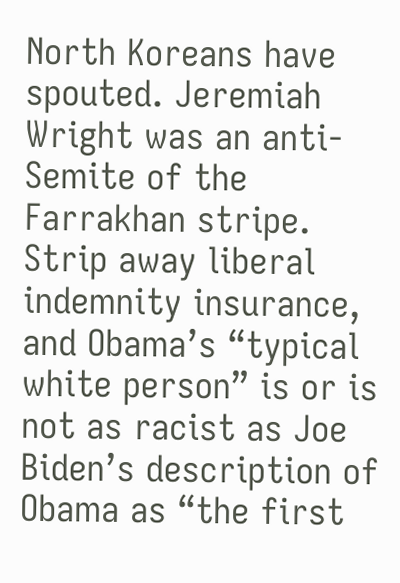North Koreans have spouted. Jeremiah Wright was an anti-Semite of the Farrakhan stripe. Strip away liberal indemnity insurance, and Obama’s “typical white person” is or is not as racist as Joe Biden’s description of Obama as “the first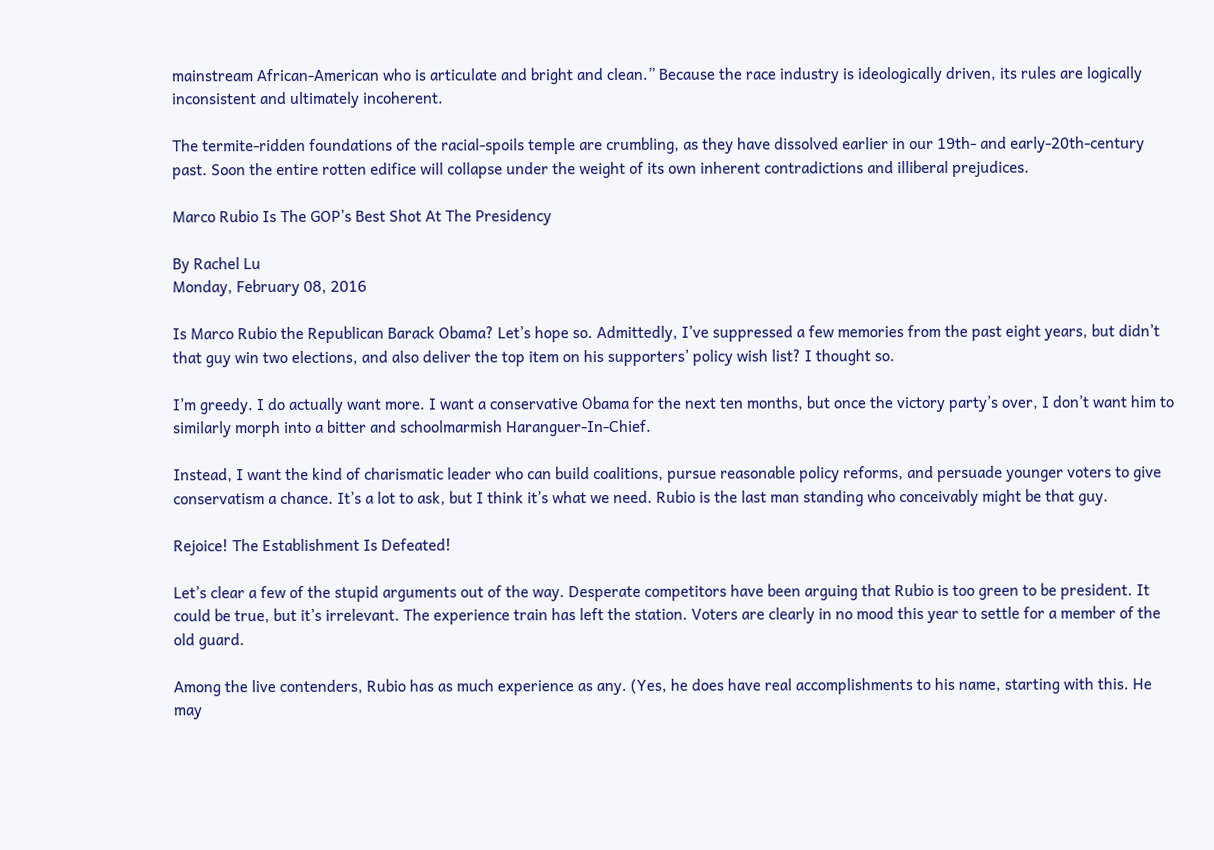mainstream African-American who is articulate and bright and clean.” Because the race industry is ideologically driven, its rules are logically inconsistent and ultimately incoherent.

The termite-ridden foundations of the racial-spoils temple are crumbling, as they have dissolved earlier in our 19th- and early-20th-century past. Soon the entire rotten edifice will collapse under the weight of its own inherent contradictions and illiberal prejudices.

Marco Rubio Is The GOP’s Best Shot At The Presidency

By Rachel Lu
Monday, February 08, 2016

Is Marco Rubio the Republican Barack Obama? Let’s hope so. Admittedly, I’ve suppressed a few memories from the past eight years, but didn’t that guy win two elections, and also deliver the top item on his supporters’ policy wish list? I thought so.

I’m greedy. I do actually want more. I want a conservative Obama for the next ten months, but once the victory party’s over, I don’t want him to similarly morph into a bitter and schoolmarmish Haranguer-In-Chief.

Instead, I want the kind of charismatic leader who can build coalitions, pursue reasonable policy reforms, and persuade younger voters to give conservatism a chance. It’s a lot to ask, but I think it’s what we need. Rubio is the last man standing who conceivably might be that guy.

Rejoice! The Establishment Is Defeated!

Let’s clear a few of the stupid arguments out of the way. Desperate competitors have been arguing that Rubio is too green to be president. It could be true, but it’s irrelevant. The experience train has left the station. Voters are clearly in no mood this year to settle for a member of the old guard.

Among the live contenders, Rubio has as much experience as any. (Yes, he does have real accomplishments to his name, starting with this. He may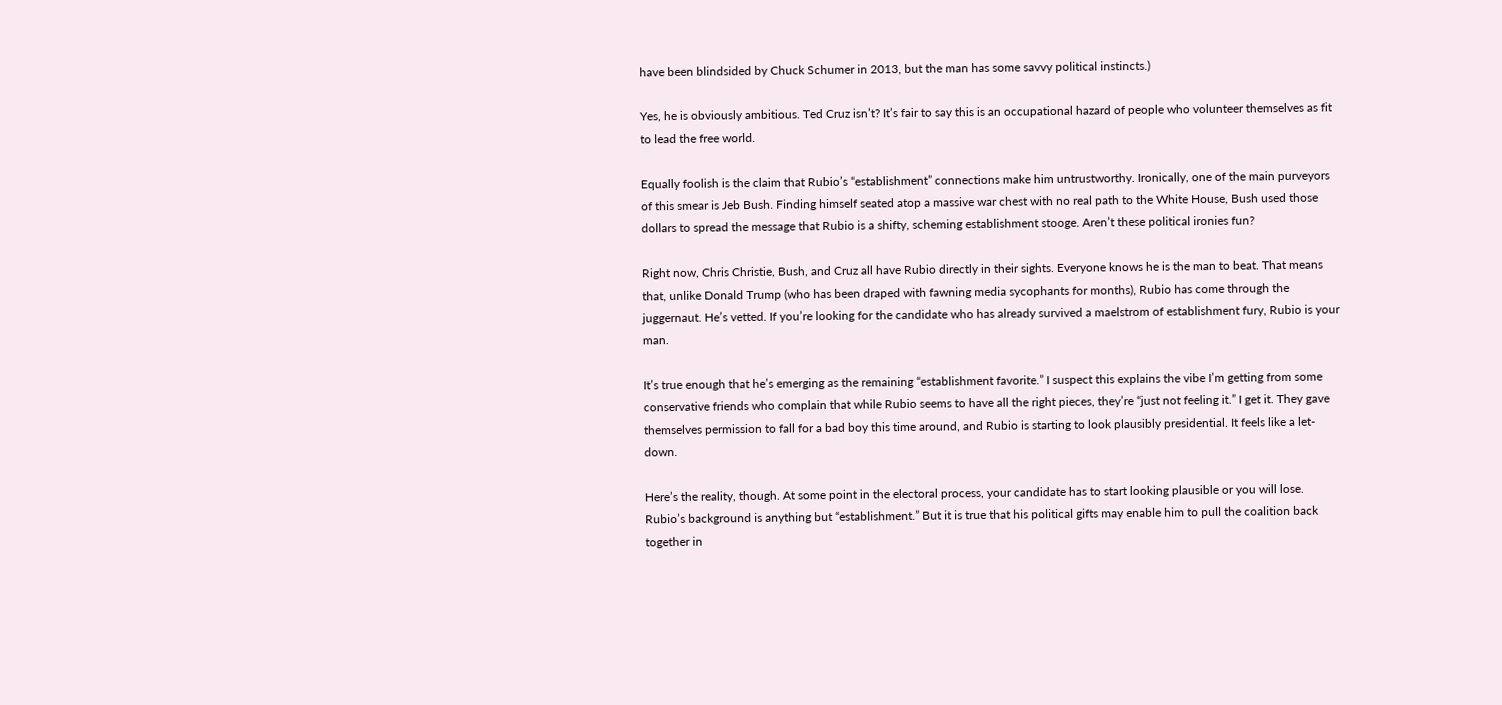have been blindsided by Chuck Schumer in 2013, but the man has some savvy political instincts.)

Yes, he is obviously ambitious. Ted Cruz isn’t? It’s fair to say this is an occupational hazard of people who volunteer themselves as fit to lead the free world.

Equally foolish is the claim that Rubio’s “establishment” connections make him untrustworthy. Ironically, one of the main purveyors of this smear is Jeb Bush. Finding himself seated atop a massive war chest with no real path to the White House, Bush used those dollars to spread the message that Rubio is a shifty, scheming establishment stooge. Aren’t these political ironies fun?

Right now, Chris Christie, Bush, and Cruz all have Rubio directly in their sights. Everyone knows he is the man to beat. That means that, unlike Donald Trump (who has been draped with fawning media sycophants for months), Rubio has come through the juggernaut. He’s vetted. If you’re looking for the candidate who has already survived a maelstrom of establishment fury, Rubio is your man.

It’s true enough that he’s emerging as the remaining “establishment favorite.” I suspect this explains the vibe I’m getting from some conservative friends who complain that while Rubio seems to have all the right pieces, they’re “just not feeling it.” I get it. They gave themselves permission to fall for a bad boy this time around, and Rubio is starting to look plausibly presidential. It feels like a let-down.

Here’s the reality, though. At some point in the electoral process, your candidate has to start looking plausible or you will lose. Rubio’s background is anything but “establishment.” But it is true that his political gifts may enable him to pull the coalition back together in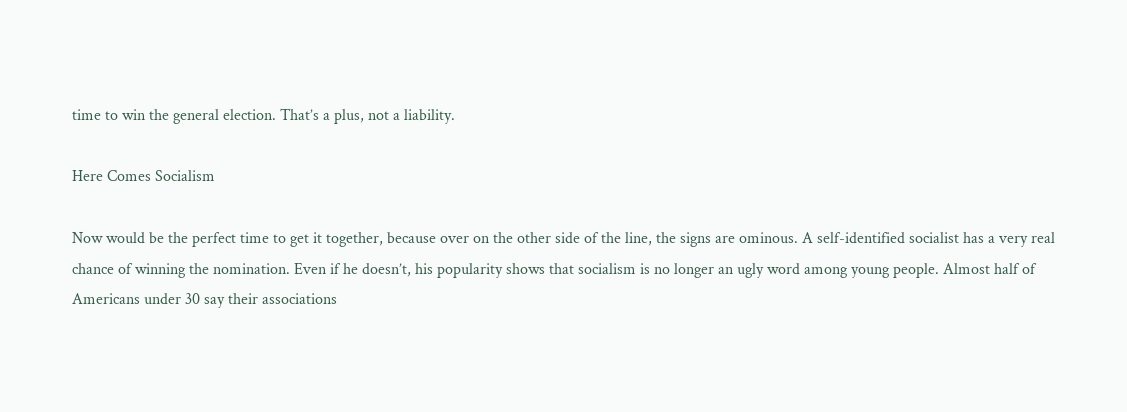time to win the general election. That’s a plus, not a liability.

Here Comes Socialism

Now would be the perfect time to get it together, because over on the other side of the line, the signs are ominous. A self-identified socialist has a very real chance of winning the nomination. Even if he doesn’t, his popularity shows that socialism is no longer an ugly word among young people. Almost half of Americans under 30 say their associations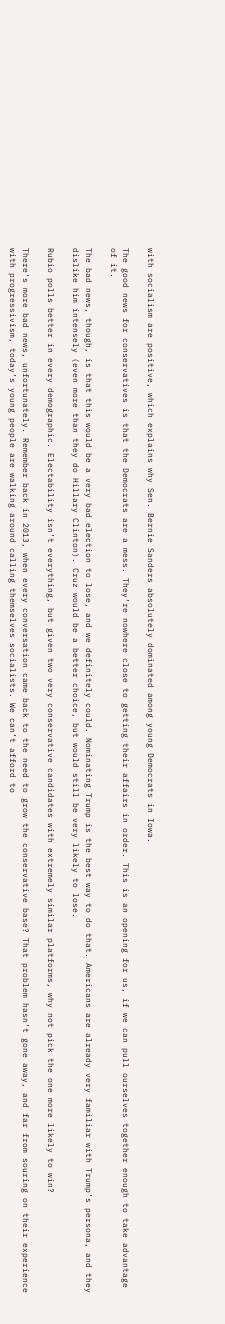with socialism are positive, which explains why Sen. Bernie Sanders absolutely dominated among young Democrats in Iowa.

The good news for conservatives is that the Democrats are a mess. They’re nowhere close to getting their affairs in order. This is an opening for us, if we can pull ourselves together enough to take advantage of it.

The bad news, though, is that this would be a very bad election to lose, and we definitely could. Nominating Trump is the best way to do that. Americans are already very familiar with Trump’s persona, and they dislike him intensely (even more than they do Hillary Clinton). Cruz would be a better choice, but would still be very likely to lose.

Rubio polls better in every demographic. Electability isn’t everything, but given two very conservative candidates with extremely similar platforms, why not pick the one more likely to win?

There’s more bad news, unfortunately. Remember back in 2013, when every conversation came back to the need to grow the conservative base? That problem hasn’t gone away, and far from souring on their experience with progressivism, today’s young people are walking around calling themselves socialists. We can’t afford to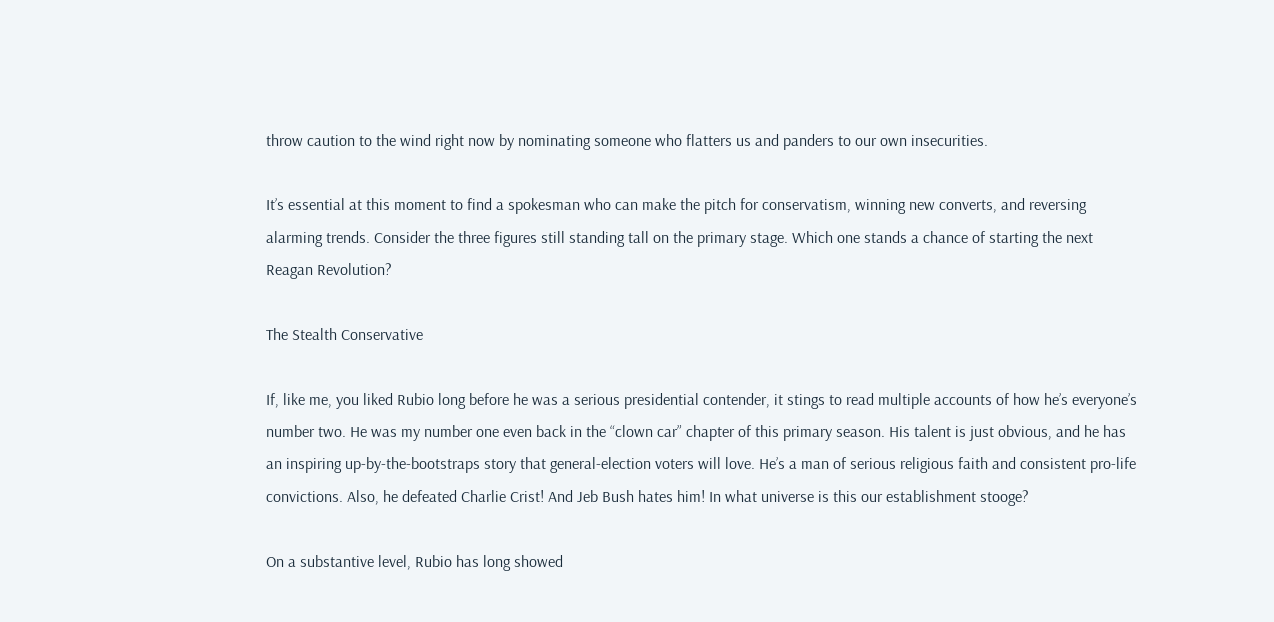throw caution to the wind right now by nominating someone who flatters us and panders to our own insecurities.

It’s essential at this moment to find a spokesman who can make the pitch for conservatism, winning new converts, and reversing alarming trends. Consider the three figures still standing tall on the primary stage. Which one stands a chance of starting the next Reagan Revolution?

The Stealth Conservative

If, like me, you liked Rubio long before he was a serious presidential contender, it stings to read multiple accounts of how he’s everyone’s number two. He was my number one even back in the “clown car” chapter of this primary season. His talent is just obvious, and he has an inspiring up-by-the-bootstraps story that general-election voters will love. He’s a man of serious religious faith and consistent pro-life convictions. Also, he defeated Charlie Crist! And Jeb Bush hates him! In what universe is this our establishment stooge?

On a substantive level, Rubio has long showed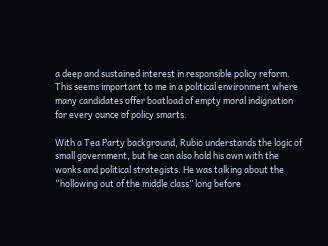a deep and sustained interest in responsible policy reform. This seems important to me in a political environment where many candidates offer boatload of empty moral indignation for every ounce of policy smarts.

With a Tea Party background, Rubio understands the logic of small government, but he can also hold his own with the wonks and political strategists. He was talking about the “hollowing out of the middle class” long before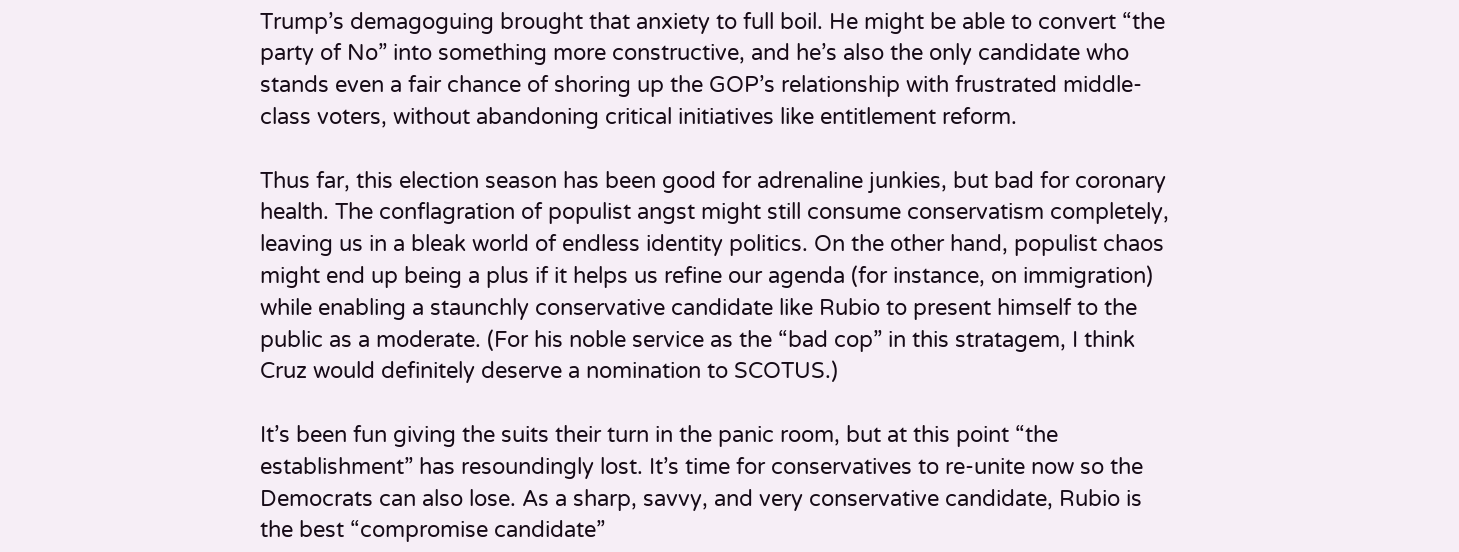Trump’s demagoguing brought that anxiety to full boil. He might be able to convert “the party of No” into something more constructive, and he’s also the only candidate who stands even a fair chance of shoring up the GOP’s relationship with frustrated middle-class voters, without abandoning critical initiatives like entitlement reform.

Thus far, this election season has been good for adrenaline junkies, but bad for coronary health. The conflagration of populist angst might still consume conservatism completely, leaving us in a bleak world of endless identity politics. On the other hand, populist chaos might end up being a plus if it helps us refine our agenda (for instance, on immigration) while enabling a staunchly conservative candidate like Rubio to present himself to the public as a moderate. (For his noble service as the “bad cop” in this stratagem, I think Cruz would definitely deserve a nomination to SCOTUS.)

It’s been fun giving the suits their turn in the panic room, but at this point “the establishment” has resoundingly lost. It’s time for conservatives to re-unite now so the Democrats can also lose. As a sharp, savvy, and very conservative candidate, Rubio is the best “compromise candidate”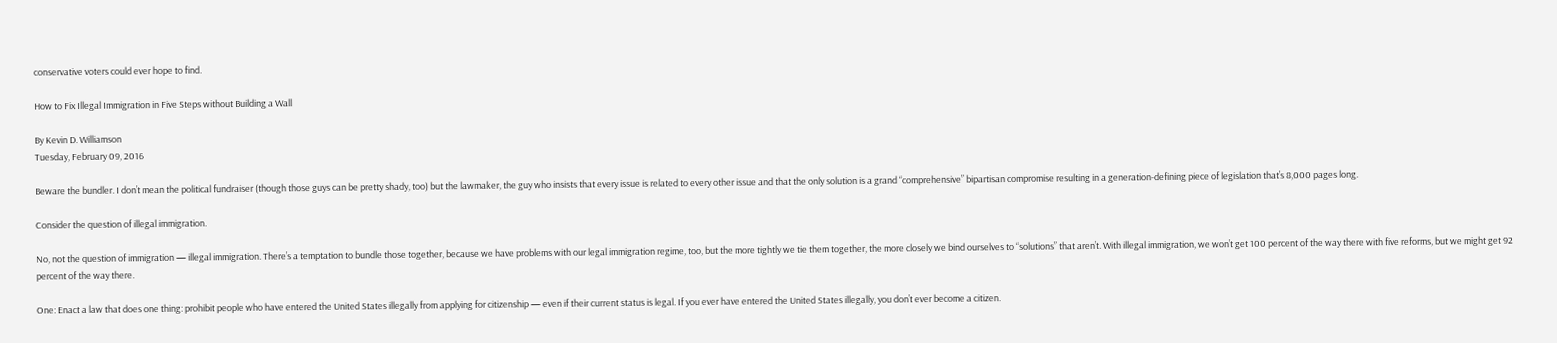conservative voters could ever hope to find.

How to Fix Illegal Immigration in Five Steps without Building a Wall

By Kevin D. Williamson
Tuesday, February 09, 2016

Beware the bundler. I don’t mean the political fundraiser (though those guys can be pretty shady, too) but the lawmaker, the guy who insists that every issue is related to every other issue and that the only solution is a grand “comprehensive” bipartisan compromise resulting in a generation-defining piece of legislation that’s 8,000 pages long.

Consider the question of illegal immigration.

No, not the question of immigration — illegal immigration. There’s a temptation to bundle those together, because we have problems with our legal immigration regime, too, but the more tightly we tie them together, the more closely we bind ourselves to “solutions” that aren’t. With illegal immigration, we won’t get 100 percent of the way there with five reforms, but we might get 92 percent of the way there.

One: Enact a law that does one thing: prohibit people who have entered the United States illegally from applying for citizenship — even if their current status is legal. If you ever have entered the United States illegally, you don’t ever become a citizen.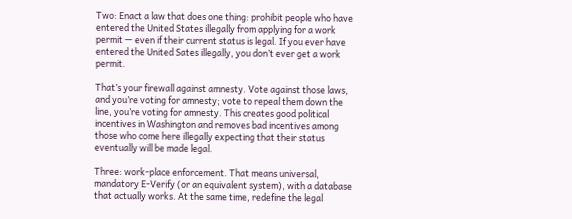Two: Enact a law that does one thing: prohibit people who have entered the United States illegally from applying for a work permit — even if their current status is legal. If you ever have entered the United Sates illegally, you don’t ever get a work permit.

That’s your firewall against amnesty. Vote against those laws, and you’re voting for amnesty; vote to repeal them down the line, you’re voting for amnesty. This creates good political incentives in Washington and removes bad incentives among those who come here illegally expecting that their status eventually will be made legal.

Three: work-place enforcement. That means universal, mandatory E-Verify (or an equivalent system), with a database that actually works. At the same time, redefine the legal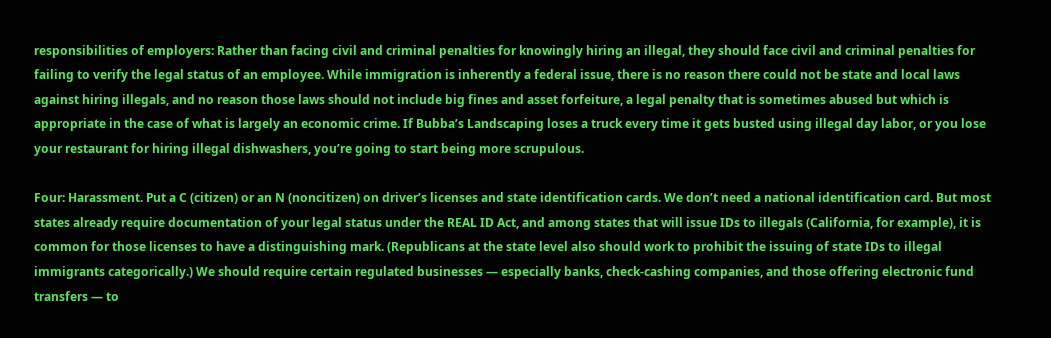responsibilities of employers: Rather than facing civil and criminal penalties for knowingly hiring an illegal, they should face civil and criminal penalties for failing to verify the legal status of an employee. While immigration is inherently a federal issue, there is no reason there could not be state and local laws against hiring illegals, and no reason those laws should not include big fines and asset forfeiture, a legal penalty that is sometimes abused but which is appropriate in the case of what is largely an economic crime. If Bubba’s Landscaping loses a truck every time it gets busted using illegal day labor, or you lose your restaurant for hiring illegal dishwashers, you’re going to start being more scrupulous.

Four: Harassment. Put a C (citizen) or an N (noncitizen) on driver’s licenses and state identification cards. We don’t need a national identification card. But most states already require documentation of your legal status under the REAL ID Act, and among states that will issue IDs to illegals (California, for example), it is common for those licenses to have a distinguishing mark. (Republicans at the state level also should work to prohibit the issuing of state IDs to illegal immigrants categorically.) We should require certain regulated businesses — especially banks, check-cashing companies, and those offering electronic fund transfers — to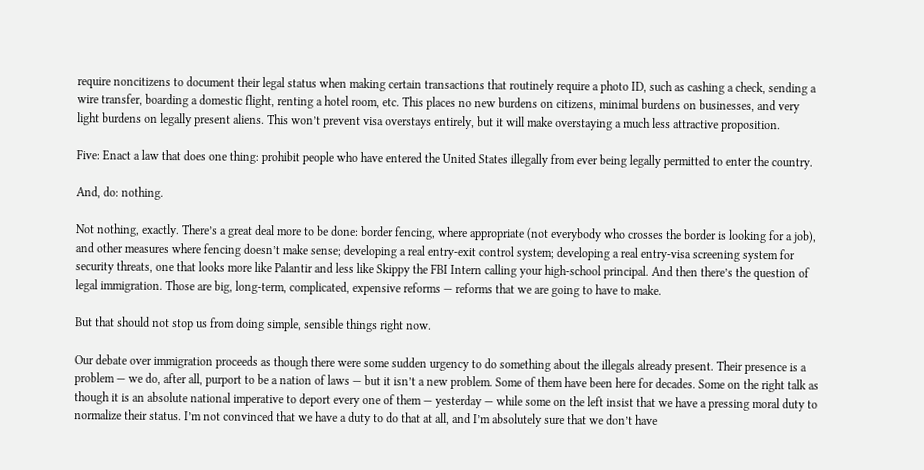require noncitizens to document their legal status when making certain transactions that routinely require a photo ID, such as cashing a check, sending a wire transfer, boarding a domestic flight, renting a hotel room, etc. This places no new burdens on citizens, minimal burdens on businesses, and very light burdens on legally present aliens. This won’t prevent visa overstays entirely, but it will make overstaying a much less attractive proposition.

Five: Enact a law that does one thing: prohibit people who have entered the United States illegally from ever being legally permitted to enter the country.

And, do: nothing.

Not nothing, exactly. There’s a great deal more to be done: border fencing, where appropriate (not everybody who crosses the border is looking for a job), and other measures where fencing doesn’t make sense; developing a real entry-exit control system; developing a real entry-visa screening system for security threats, one that looks more like Palantir and less like Skippy the FBI Intern calling your high-school principal. And then there’s the question of legal immigration. Those are big, long-term, complicated, expensive reforms — reforms that we are going to have to make.

But that should not stop us from doing simple, sensible things right now.

Our debate over immigration proceeds as though there were some sudden urgency to do something about the illegals already present. Their presence is a problem — we do, after all, purport to be a nation of laws — but it isn’t a new problem. Some of them have been here for decades. Some on the right talk as though it is an absolute national imperative to deport every one of them — yesterday — while some on the left insist that we have a pressing moral duty to normalize their status. I’m not convinced that we have a duty to do that at all, and I’m absolutely sure that we don’t have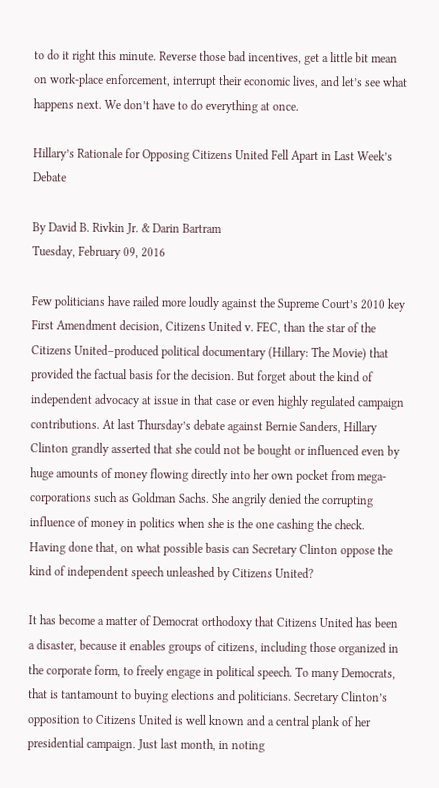to do it right this minute. Reverse those bad incentives, get a little bit mean on work-place enforcement, interrupt their economic lives, and let’s see what happens next. We don’t have to do everything at once.

Hillary’s Rationale for Opposing Citizens United Fell Apart in Last Week’s Debate

By David B. Rivkin Jr. & Darin Bartram
Tuesday, February 09, 2016

Few politicians have railed more loudly against the Supreme Court’s 2010 key First Amendment decision, Citizens United v. FEC, than the star of the Citizens United–produced political documentary (Hillary: The Movie) that provided the factual basis for the decision. But forget about the kind of independent advocacy at issue in that case or even highly regulated campaign contributions. At last Thursday’s debate against Bernie Sanders, Hillary Clinton grandly asserted that she could not be bought or influenced even by huge amounts of money flowing directly into her own pocket from mega-corporations such as Goldman Sachs. She angrily denied the corrupting influence of money in politics when she is the one cashing the check. Having done that, on what possible basis can Secretary Clinton oppose the kind of independent speech unleashed by Citizens United?

It has become a matter of Democrat orthodoxy that Citizens United has been a disaster, because it enables groups of citizens, including those organized in the corporate form, to freely engage in political speech. To many Democrats, that is tantamount to buying elections and politicians. Secretary Clinton’s opposition to Citizens United is well known and a central plank of her presidential campaign. Just last month, in noting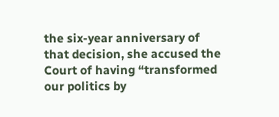the six-year anniversary of that decision, she accused the Court of having “transformed our politics by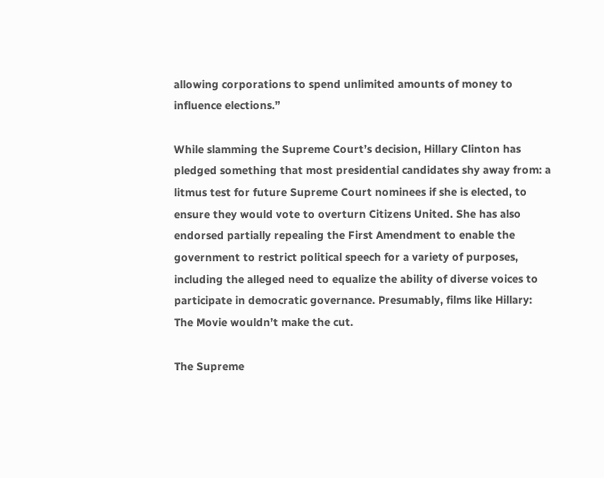allowing corporations to spend unlimited amounts of money to influence elections.”

While slamming the Supreme Court’s decision, Hillary Clinton has pledged something that most presidential candidates shy away from: a litmus test for future Supreme Court nominees if she is elected, to ensure they would vote to overturn Citizens United. She has also endorsed partially repealing the First Amendment to enable the government to restrict political speech for a variety of purposes, including the alleged need to equalize the ability of diverse voices to participate in democratic governance. Presumably, films like Hillary: The Movie wouldn’t make the cut.

The Supreme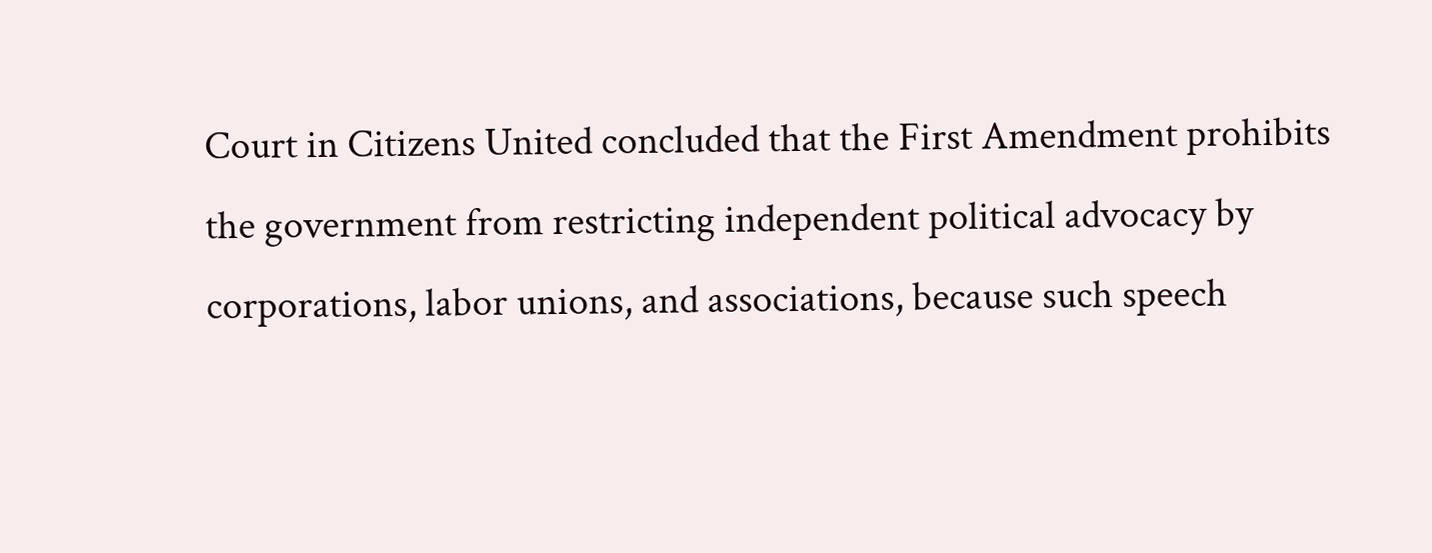Court in Citizens United concluded that the First Amendment prohibits the government from restricting independent political advocacy by corporations, labor unions, and associations, because such speech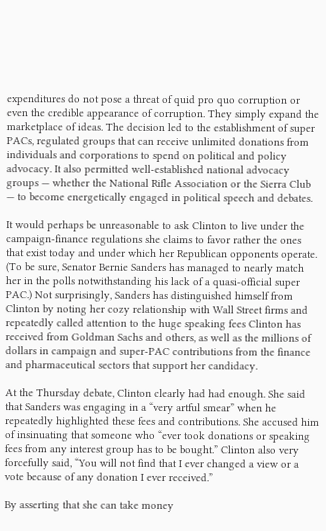expenditures do not pose a threat of quid pro quo corruption or even the credible appearance of corruption. They simply expand the marketplace of ideas. The decision led to the establishment of super PACs, regulated groups that can receive unlimited donations from individuals and corporations to spend on political and policy advocacy. It also permitted well-established national advocacy groups — whether the National Rifle Association or the Sierra Club — to become energetically engaged in political speech and debates.

It would perhaps be unreasonable to ask Clinton to live under the campaign-finance regulations she claims to favor rather the ones that exist today and under which her Republican opponents operate. (To be sure, Senator Bernie Sanders has managed to nearly match her in the polls notwithstanding his lack of a quasi-official super PAC.) Not surprisingly, Sanders has distinguished himself from Clinton by noting her cozy relationship with Wall Street firms and repeatedly called attention to the huge speaking fees Clinton has received from Goldman Sachs and others, as well as the millions of dollars in campaign and super-PAC contributions from the finance and pharmaceutical sectors that support her candidacy.

At the Thursday debate, Clinton clearly had had enough. She said that Sanders was engaging in a “very artful smear” when he repeatedly highlighted these fees and contributions. She accused him of insinuating that someone who “ever took donations or speaking fees from any interest group has to be bought.” Clinton also very forcefully said, “You will not find that I ever changed a view or a vote because of any donation I ever received.”

By asserting that she can take money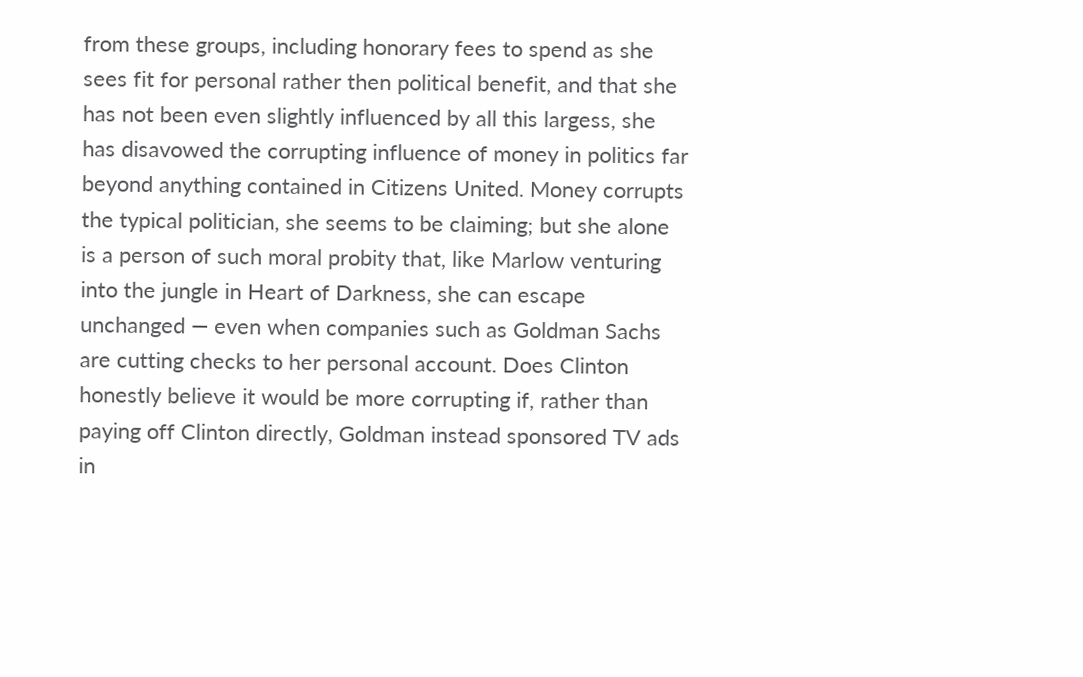from these groups, including honorary fees to spend as she sees fit for personal rather then political benefit, and that she has not been even slightly influenced by all this largess, she has disavowed the corrupting influence of money in politics far beyond anything contained in Citizens United. Money corrupts the typical politician, she seems to be claiming; but she alone is a person of such moral probity that, like Marlow venturing into the jungle in Heart of Darkness, she can escape unchanged — even when companies such as Goldman Sachs are cutting checks to her personal account. Does Clinton honestly believe it would be more corrupting if, rather than paying off Clinton directly, Goldman instead sponsored TV ads in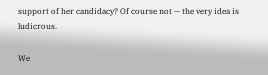support of her candidacy? Of course not — the very idea is ludicrous.

We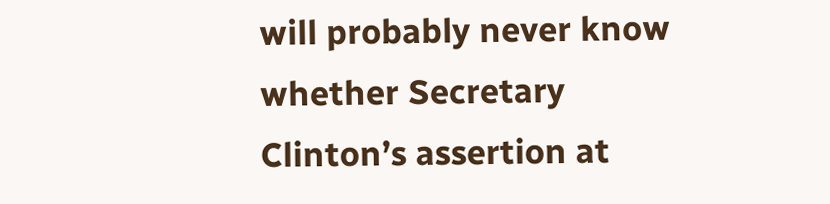will probably never know whether Secretary Clinton’s assertion at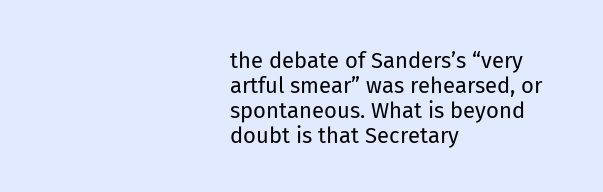the debate of Sanders’s “very artful smear” was rehearsed, or spontaneous. What is beyond doubt is that Secretary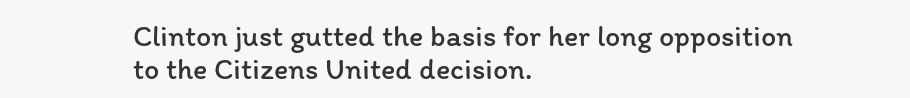Clinton just gutted the basis for her long opposition to the Citizens United decision.